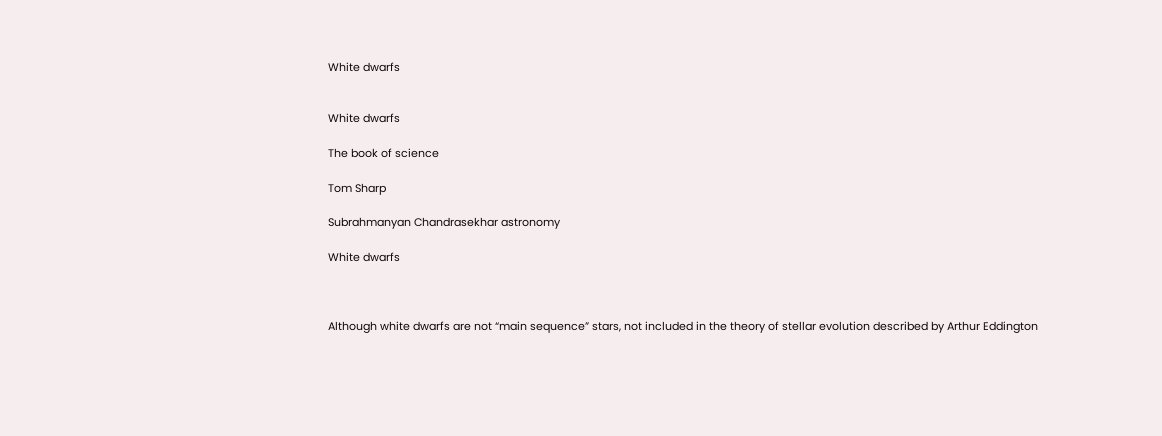White dwarfs


White dwarfs

The book of science

Tom Sharp

Subrahmanyan Chandrasekhar astronomy

White dwarfs



Although white dwarfs are not “main sequence” stars, not included in the theory of stellar evolution described by Arthur Eddington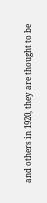and others in 1920, they are thought to be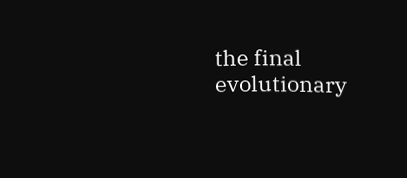the final evolutionary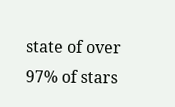state of over 97% of stars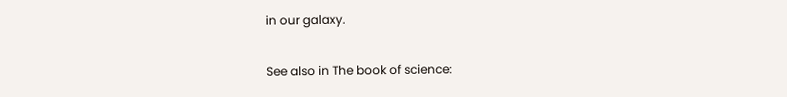in our galaxy.

See also in The book of science: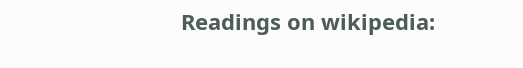Readings on wikipedia: